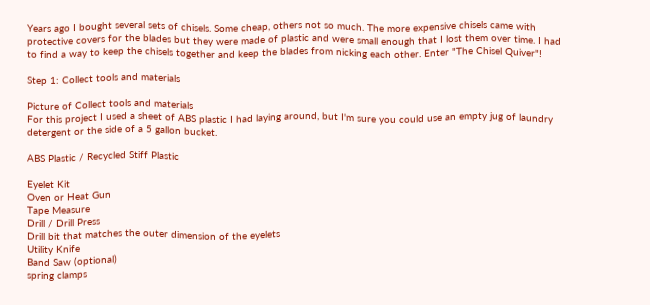Years ago I bought several sets of chisels. Some cheap, others not so much. The more expensive chisels came with protective covers for the blades but they were made of plastic and were small enough that I lost them over time. I had to find a way to keep the chisels together and keep the blades from nicking each other. Enter "The Chisel Quiver"!

Step 1: Collect tools and materials

Picture of Collect tools and materials
For this project I used a sheet of ABS plastic I had laying around, but I'm sure you could use an empty jug of laundry detergent or the side of a 5 gallon bucket.

ABS Plastic / Recycled Stiff Plastic

Eyelet Kit
Oven or Heat Gun
Tape Measure
Drill / Drill Press
Drill bit that matches the outer dimension of the eyelets
Utility Knife
Band Saw (optional)
spring clamps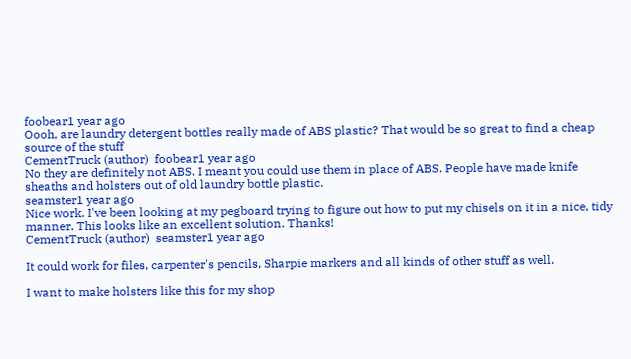foobear1 year ago
Oooh, are laundry detergent bottles really made of ABS plastic? That would be so great to find a cheap source of the stuff
CementTruck (author)  foobear1 year ago
No they are definitely not ABS. I meant you could use them in place of ABS. People have made knife sheaths and holsters out of old laundry bottle plastic.
seamster1 year ago
Nice work. I've been looking at my pegboard trying to figure out how to put my chisels on it in a nice, tidy manner. This looks like an excellent solution. Thanks!
CementTruck (author)  seamster1 year ago

It could work for files, carpenter's pencils, Sharpie markers and all kinds of other stuff as well.

I want to make holsters like this for my shop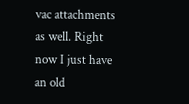vac attachments as well. Right now I just have an old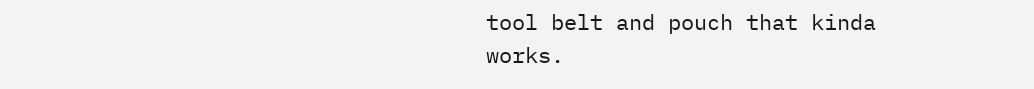tool belt and pouch that kinda works.